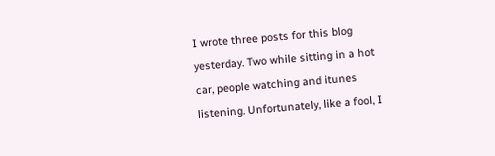I wrote three posts for this blog yesterday. Two while sitting in a hot car, people watching and itunes listening. Unfortunately, like a fool, I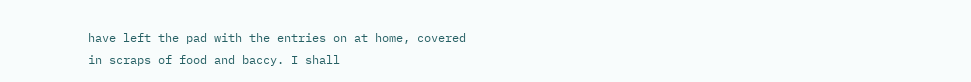have left the pad with the entries on at home, covered in scraps of food and baccy. I shall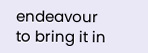endeavour to bring it in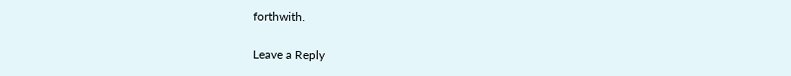forthwith.

Leave a Reply